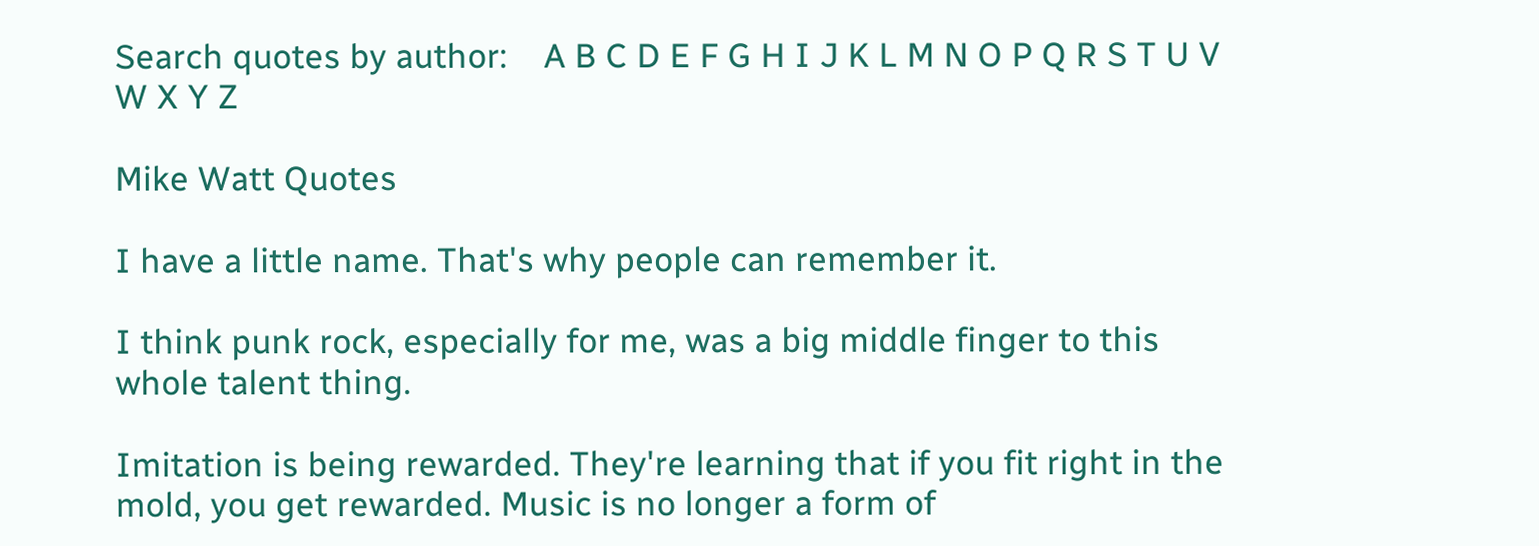Search quotes by author:    A B C D E F G H I J K L M N O P Q R S T U V W X Y Z

Mike Watt Quotes

I have a little name. That's why people can remember it.

I think punk rock, especially for me, was a big middle finger to this whole talent thing.

Imitation is being rewarded. They're learning that if you fit right in the mold, you get rewarded. Music is no longer a form of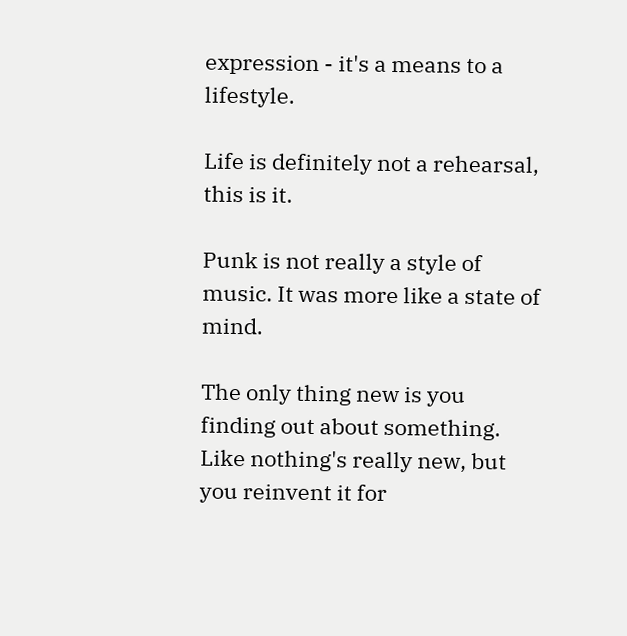expression - it's a means to a lifestyle.

Life is definitely not a rehearsal, this is it.

Punk is not really a style of music. It was more like a state of mind.

The only thing new is you finding out about something. Like nothing's really new, but you reinvent it for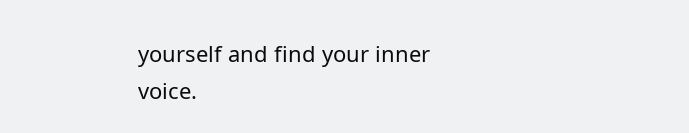yourself and find your inner voice.